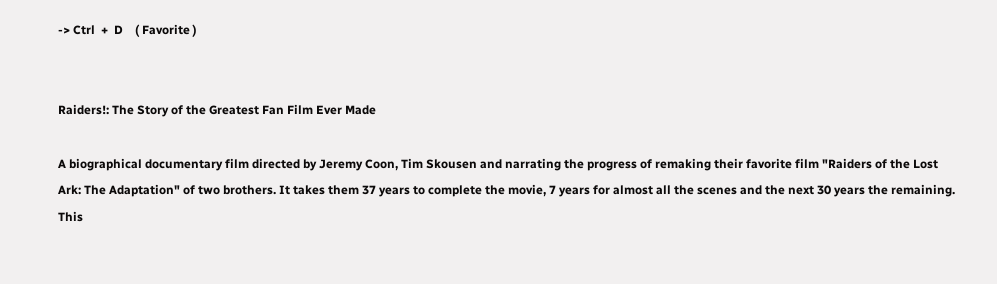-> Ctrl  +  D    ( Favorite )


Raiders!: The Story of the Greatest Fan Film Ever Made

A biographical documentary film directed by Jeremy Coon, Tim Skousen and narrating the progress of remaking their favorite film "Raiders of the Lost Ark: The Adaptation" of two brothers. It takes them 37 years to complete the movie, 7 years for almost all the scenes and the next 30 years the remaining. This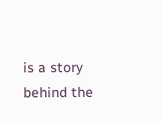is a story behind the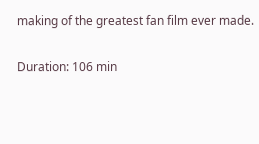making of the greatest fan film ever made.

Duration: 106 min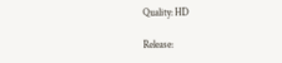Quality: HD

Release: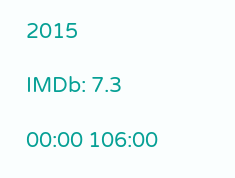2015

IMDb: 7.3

00:00 106:00